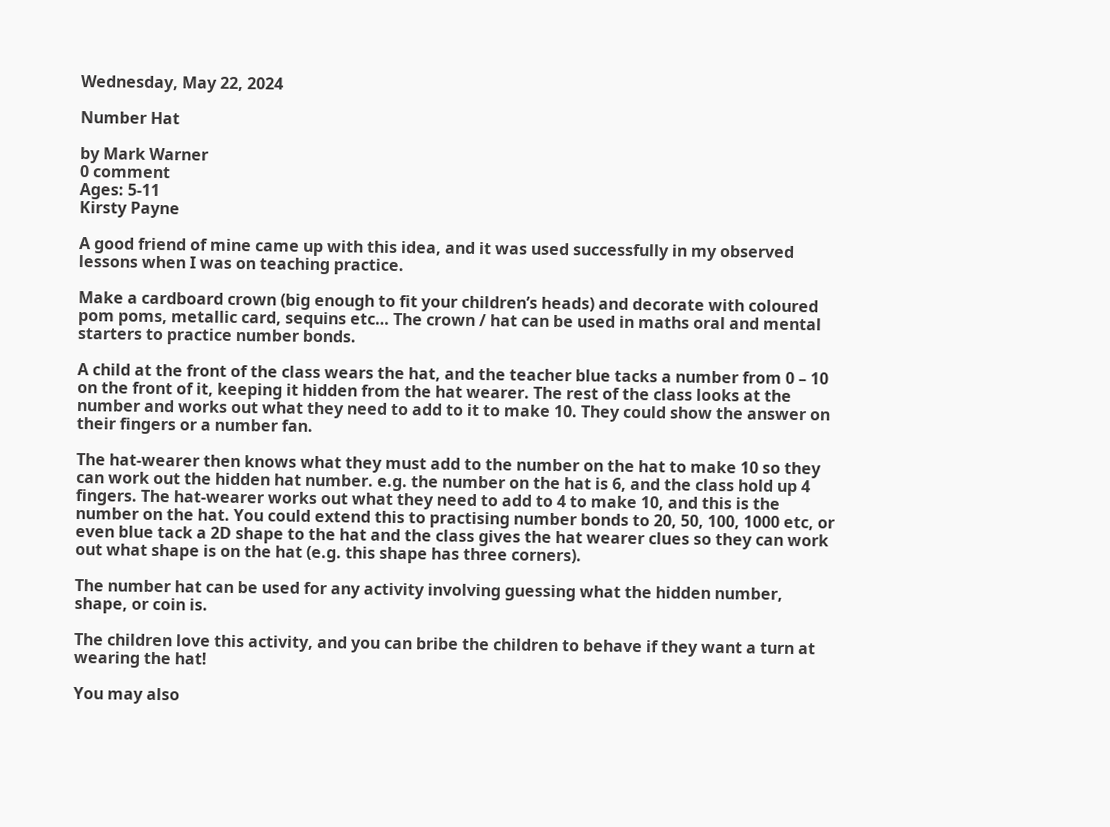Wednesday, May 22, 2024

Number Hat

by Mark Warner
0 comment
Ages: 5-11
Kirsty Payne

A good friend of mine came up with this idea, and it was used successfully in my observed lessons when I was on teaching practice.

Make a cardboard crown (big enough to fit your children’s heads) and decorate with coloured pom poms, metallic card, sequins etc… The crown / hat can be used in maths oral and mental starters to practice number bonds.

A child at the front of the class wears the hat, and the teacher blue tacks a number from 0 – 10 on the front of it, keeping it hidden from the hat wearer. The rest of the class looks at the number and works out what they need to add to it to make 10. They could show the answer on their fingers or a number fan.

The hat-wearer then knows what they must add to the number on the hat to make 10 so they can work out the hidden hat number. e.g. the number on the hat is 6, and the class hold up 4 fingers. The hat-wearer works out what they need to add to 4 to make 10, and this is the number on the hat. You could extend this to practising number bonds to 20, 50, 100, 1000 etc, or even blue tack a 2D shape to the hat and the class gives the hat wearer clues so they can work out what shape is on the hat (e.g. this shape has three corners).

The number hat can be used for any activity involving guessing what the hidden number, shape, or coin is.

The children love this activity, and you can bribe the children to behave if they want a turn at wearing the hat!

You may also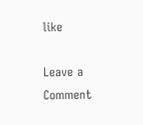like

Leave a Comment